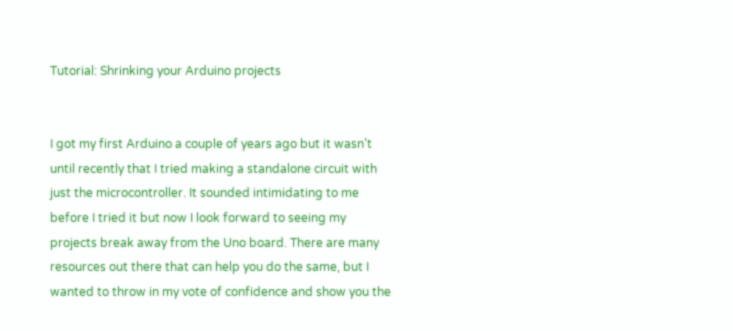Tutorial: Shrinking your Arduino projects


I got my first Arduino a couple of years ago but it wasn’t until recently that I tried making a standalone circuit with just the microcontroller. It sounded intimidating to me before I tried it but now I look forward to seeing my projects break away from the Uno board. There are many resources out there that can help you do the same, but I wanted to throw in my vote of confidence and show you the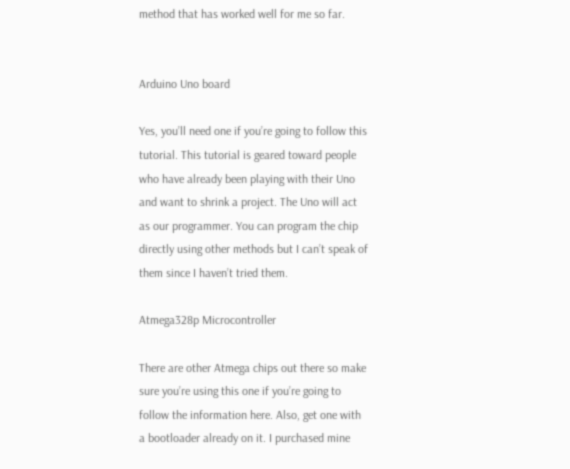method that has worked well for me so far.


Arduino Uno board

Yes, you’ll need one if you’re going to follow this tutorial. This tutorial is geared toward people who have already been playing with their Uno and want to shrink a project. The Uno will act as our programmer. You can program the chip directly using other methods but I can’t speak of them since I haven’t tried them.

Atmega328p Microcontroller

There are other Atmega chips out there so make sure you’re using this one if you’re going to follow the information here. Also, get one with a bootloader already on it. I purchased mine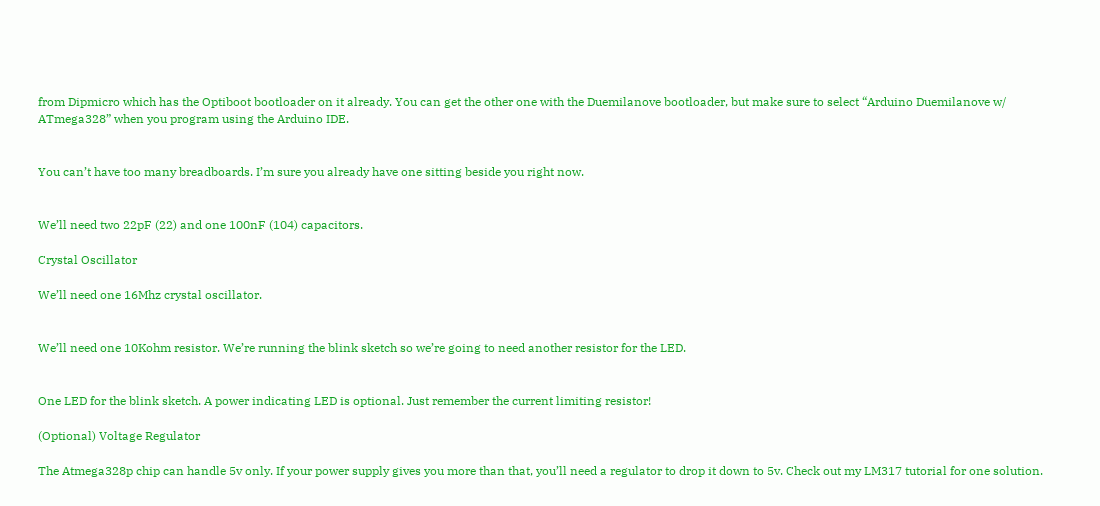from Dipmicro which has the Optiboot bootloader on it already. You can get the other one with the Duemilanove bootloader, but make sure to select “Arduino Duemilanove w/ ATmega328” when you program using the Arduino IDE.


You can’t have too many breadboards. I’m sure you already have one sitting beside you right now.


We’ll need two 22pF (22) and one 100nF (104) capacitors.

Crystal Oscillator

We’ll need one 16Mhz crystal oscillator.


We’ll need one 10Kohm resistor. We’re running the blink sketch so we’re going to need another resistor for the LED.


One LED for the blink sketch. A power indicating LED is optional. Just remember the current limiting resistor!

(Optional) Voltage Regulator

The Atmega328p chip can handle 5v only. If your power supply gives you more than that, you’ll need a regulator to drop it down to 5v. Check out my LM317 tutorial for one solution.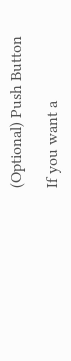(Optional) Push Button

If you want a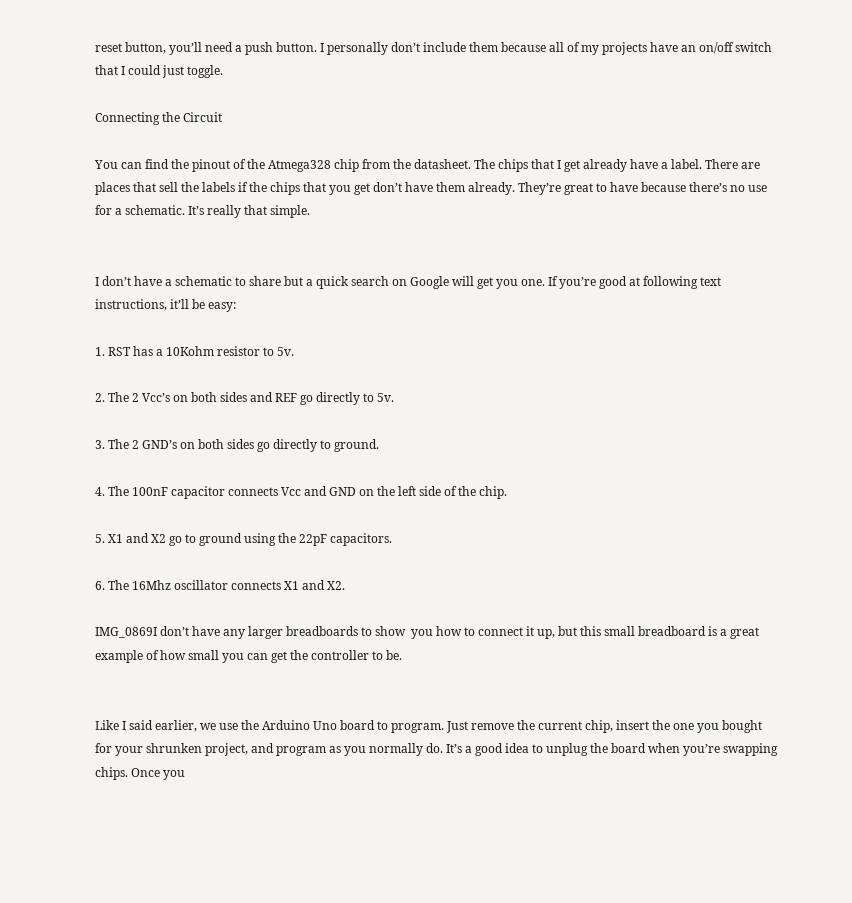reset button, you’ll need a push button. I personally don’t include them because all of my projects have an on/off switch that I could just toggle.

Connecting the Circuit

You can find the pinout of the Atmega328 chip from the datasheet. The chips that I get already have a label. There are places that sell the labels if the chips that you get don’t have them already. They’re great to have because there’s no use for a schematic. It’s really that simple.


I don’t have a schematic to share but a quick search on Google will get you one. If you’re good at following text instructions, it’ll be easy:

1. RST has a 10Kohm resistor to 5v.

2. The 2 Vcc’s on both sides and REF go directly to 5v.

3. The 2 GND’s on both sides go directly to ground.

4. The 100nF capacitor connects Vcc and GND on the left side of the chip.

5. X1 and X2 go to ground using the 22pF capacitors.

6. The 16Mhz oscillator connects X1 and X2.

IMG_0869I don’t have any larger breadboards to show  you how to connect it up, but this small breadboard is a great example of how small you can get the controller to be.


Like I said earlier, we use the Arduino Uno board to program. Just remove the current chip, insert the one you bought for your shrunken project, and program as you normally do. It’s a good idea to unplug the board when you’re swapping chips. Once you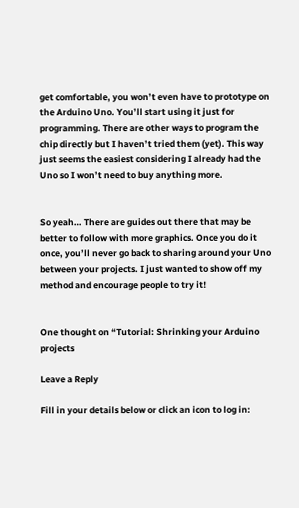get comfortable, you won’t even have to prototype on the Arduino Uno. You’ll start using it just for programming. There are other ways to program the chip directly but I haven’t tried them (yet). This way just seems the easiest considering I already had the Uno so I won’t need to buy anything more.


So yeah… There are guides out there that may be better to follow with more graphics. Once you do it once, you’ll never go back to sharing around your Uno between your projects. I just wanted to show off my method and encourage people to try it!


One thought on “Tutorial: Shrinking your Arduino projects

Leave a Reply

Fill in your details below or click an icon to log in: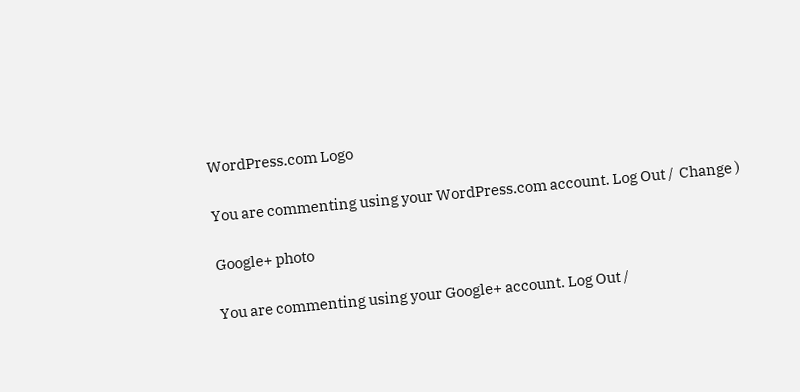WordPress.com Logo

You are commenting using your WordPress.com account. Log Out /  Change )

Google+ photo

You are commenting using your Google+ account. Log Out /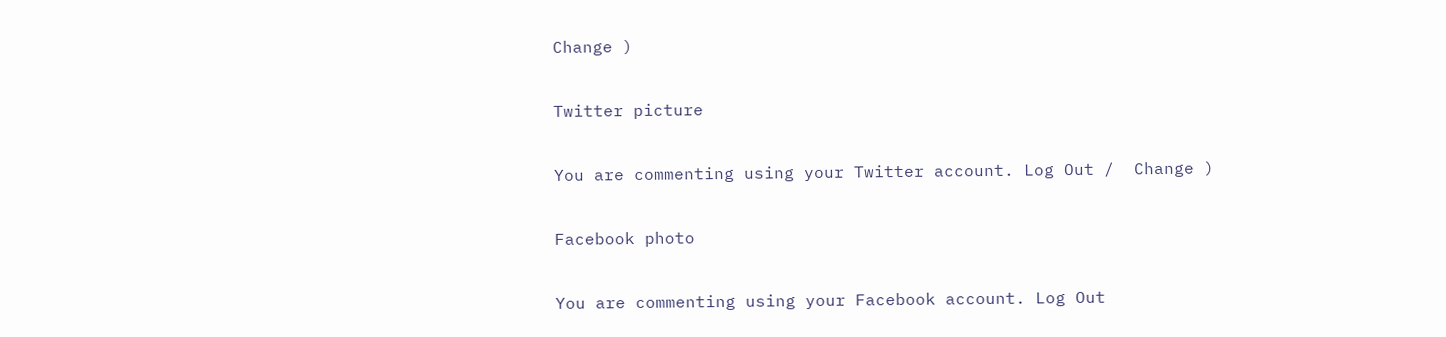Change )

Twitter picture

You are commenting using your Twitter account. Log Out /  Change )

Facebook photo

You are commenting using your Facebook account. Log Out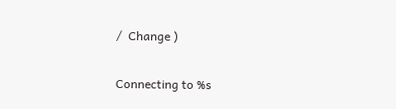/  Change )


Connecting to %s